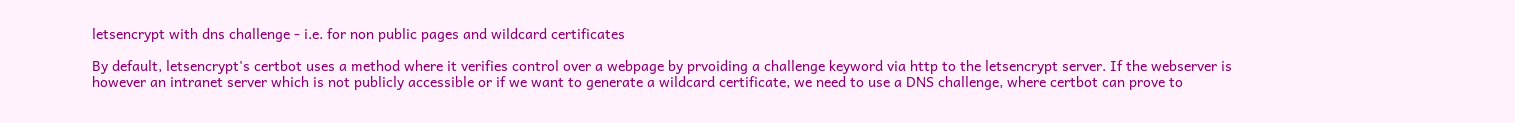letsencrypt with dns challenge - i.e. for non public pages and wildcard certificates

By default, letsencrypt's certbot uses a method where it verifies control over a webpage by prvoiding a challenge keyword via http to the letsencrypt server. If the webserver is however an intranet server which is not publicly accessible or if we want to generate a wildcard certificate, we need to use a DNS challenge, where certbot can prove to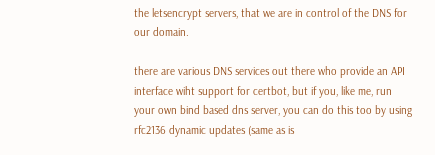the letsencrypt servers, that we are in control of the DNS for our domain.

there are various DNS services out there who provide an API interface wiht support for certbot, but if you, like me, run your own bind based dns server, you can do this too by using rfc2136 dynamic updates (same as is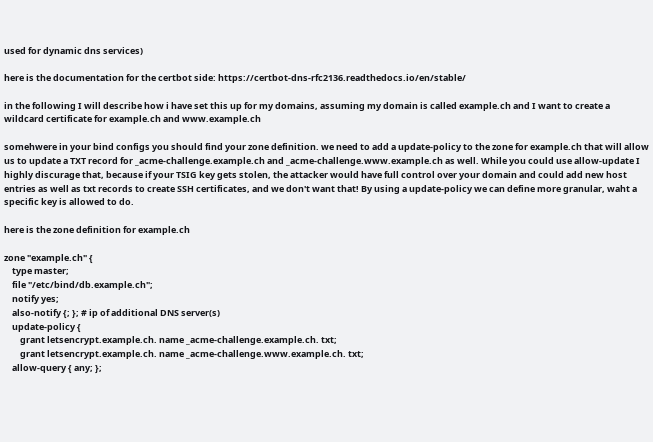used for dynamic dns services)

here is the documentation for the certbot side: https://certbot-dns-rfc2136.readthedocs.io/en/stable/

in the following I will describe how i have set this up for my domains, assuming my domain is called example.ch and I want to create a wildcard certificate for example.ch and www.example.ch

somehwere in your bind configs you should find your zone definition. we need to add a update-policy to the zone for example.ch that will allow us to update a TXT record for _acme-challenge.example.ch and _acme-challenge.www.example.ch as well. While you could use allow-update I highly discurage that, because if your TSIG key gets stolen, the attacker would have full control over your domain and could add new host entries as well as txt records to create SSH certificates, and we don't want that! By using a update-policy we can define more granular, waht a specific key is allowed to do.

here is the zone definition for example.ch

zone "example.ch" {
    type master;
    file "/etc/bind/db.example.ch";
    notify yes;
    also-notify {; }; # ip of additional DNS server(s)
    update-policy {
        grant letsencrypt.example.ch. name _acme-challenge.example.ch. txt;
        grant letsencrypt.example.ch. name _acme-challenge.www.example.ch. txt;
    allow-query { any; };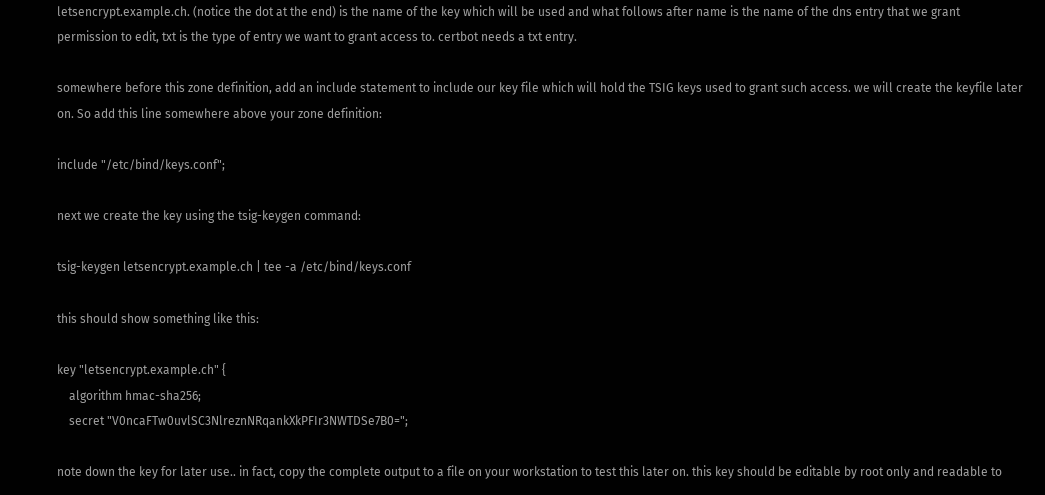letsencrypt.example.ch. (notice the dot at the end) is the name of the key which will be used and what follows after name is the name of the dns entry that we grant permission to edit, txt is the type of entry we want to grant access to. certbot needs a txt entry.

somewhere before this zone definition, add an include statement to include our key file which will hold the TSIG keys used to grant such access. we will create the keyfile later on. So add this line somewhere above your zone definition:

include "/etc/bind/keys.conf";

next we create the key using the tsig-keygen command:

tsig-keygen letsencrypt.example.ch | tee -a /etc/bind/keys.conf

this should show something like this:

key "letsencrypt.example.ch" {
    algorithm hmac-sha256;
    secret "V0ncaFTw0uvlSC3NlreznNRqankXkPFIr3NWTDSe7B0=";

note down the key for later use.. in fact, copy the complete output to a file on your workstation to test this later on. this key should be editable by root only and readable to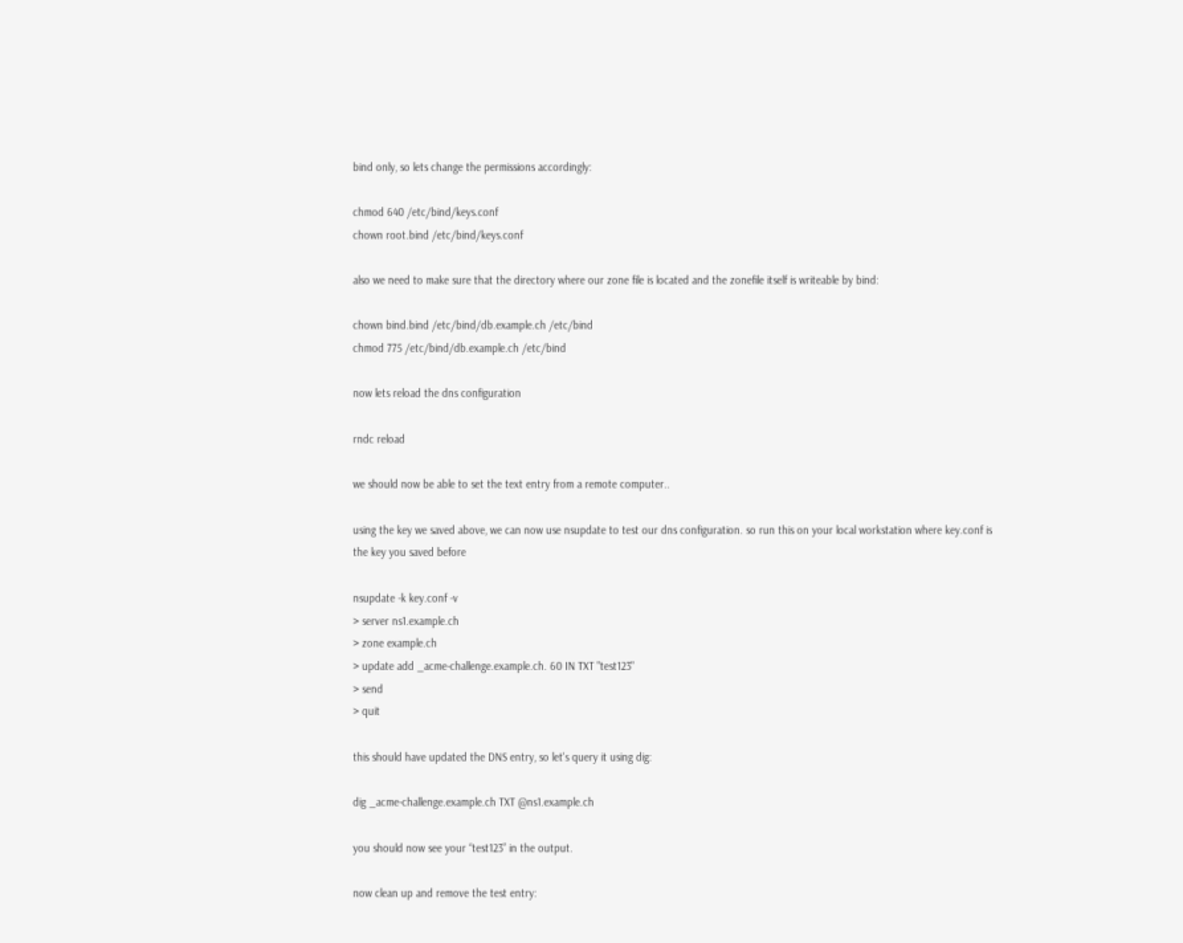bind only, so lets change the permissions accordingly:

chmod 640 /etc/bind/keys.conf
chown root.bind /etc/bind/keys.conf

also we need to make sure that the directory where our zone file is located and the zonefile itself is writeable by bind:

chown bind.bind /etc/bind/db.example.ch /etc/bind
chmod 775 /etc/bind/db.example.ch /etc/bind

now lets reload the dns configuration

rndc reload

we should now be able to set the text entry from a remote computer..

using the key we saved above, we can now use nsupdate to test our dns configuration. so run this on your local workstation where key.conf is the key you saved before

nsupdate -k key.conf -v
> server ns1.example.ch
> zone example.ch
> update add _acme-challenge.example.ch. 60 IN TXT "test123"
> send
> quit

this should have updated the DNS entry, so let's query it using dig:

dig _acme-challenge.example.ch TXT @ns1.example.ch

you should now see your “test123” in the output.

now clean up and remove the test entry: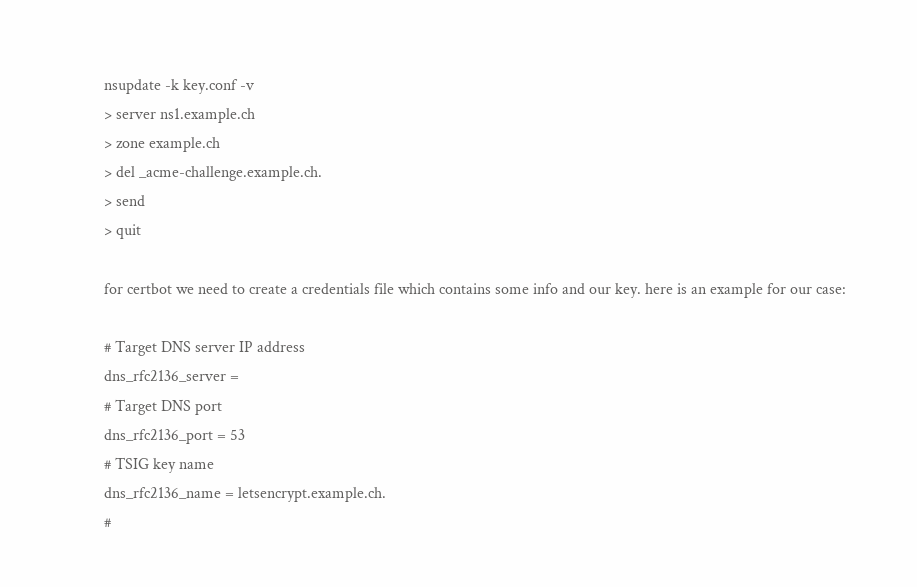nsupdate -k key.conf -v
> server ns1.example.ch
> zone example.ch
> del _acme-challenge.example.ch.
> send
> quit

for certbot we need to create a credentials file which contains some info and our key. here is an example for our case:

# Target DNS server IP address
dns_rfc2136_server =
# Target DNS port
dns_rfc2136_port = 53
# TSIG key name
dns_rfc2136_name = letsencrypt.example.ch.
#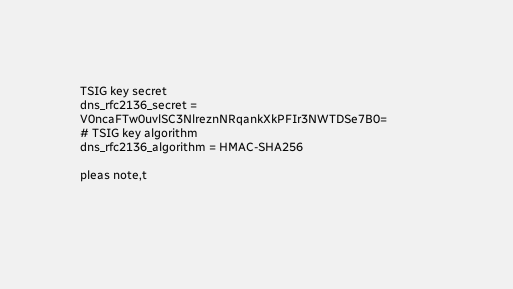TSIG key secret
dns_rfc2136_secret = V0ncaFTw0uvlSC3NlreznNRqankXkPFIr3NWTDSe7B0=
# TSIG key algorithm
dns_rfc2136_algorithm = HMAC-SHA256

pleas note,t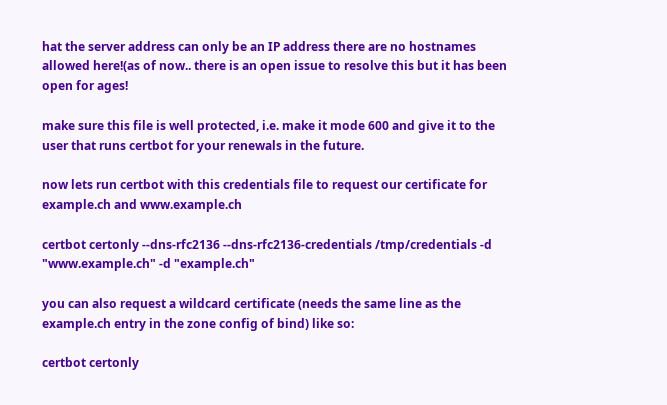hat the server address can only be an IP address there are no hostnames allowed here!(as of now.. there is an open issue to resolve this but it has been open for ages!

make sure this file is well protected, i.e. make it mode 600 and give it to the user that runs certbot for your renewals in the future.

now lets run certbot with this credentials file to request our certificate for example.ch and www.example.ch

certbot certonly --dns-rfc2136 --dns-rfc2136-credentials /tmp/credentials -d "www.example.ch" -d "example.ch"

you can also request a wildcard certificate (needs the same line as the example.ch entry in the zone config of bind) like so:

certbot certonly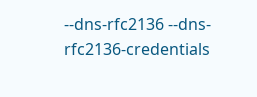--dns-rfc2136 --dns-rfc2136-credentials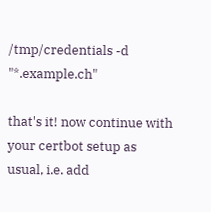/tmp/credentials -d "*.example.ch"

that's it! now continue with your certbot setup as usual, i.e. add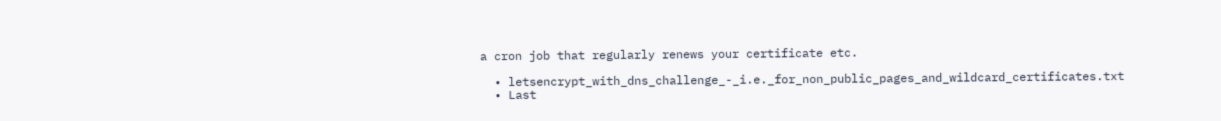a cron job that regularly renews your certificate etc.

  • letsencrypt_with_dns_challenge_-_i.e._for_non_public_pages_and_wildcard_certificates.txt
  • Last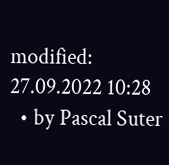modified: 27.09.2022 10:28
  • by Pascal Suter